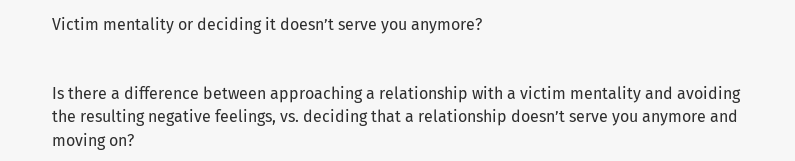Victim mentality or deciding it doesn’t serve you anymore?


Is there a difference between approaching a relationship with a victim mentality and avoiding the resulting negative feelings, vs. deciding that a relationship doesn’t serve you anymore and moving on?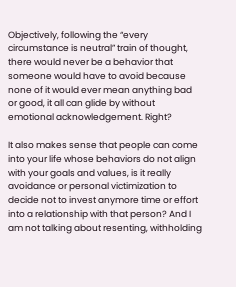Objectively, following the “every circumstance is neutral” train of thought, there would never be a behavior that someone would have to avoid because none of it would ever mean anything bad or good, it all can glide by without emotional acknowledgement. Right?

It also makes sense that people can come into your life whose behaviors do not align with your goals and values, is it really avoidance or personal victimization to decide not to invest anymore time or effort into a relationship with that person? And I am not talking about resenting, withholding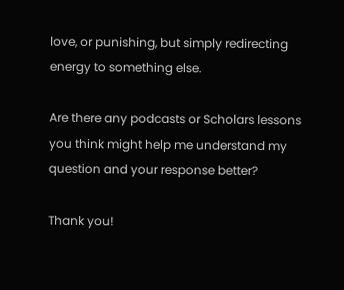love, or punishing, but simply redirecting energy to something else.

Are there any podcasts or Scholars lessons you think might help me understand my question and your response better?

Thank you!